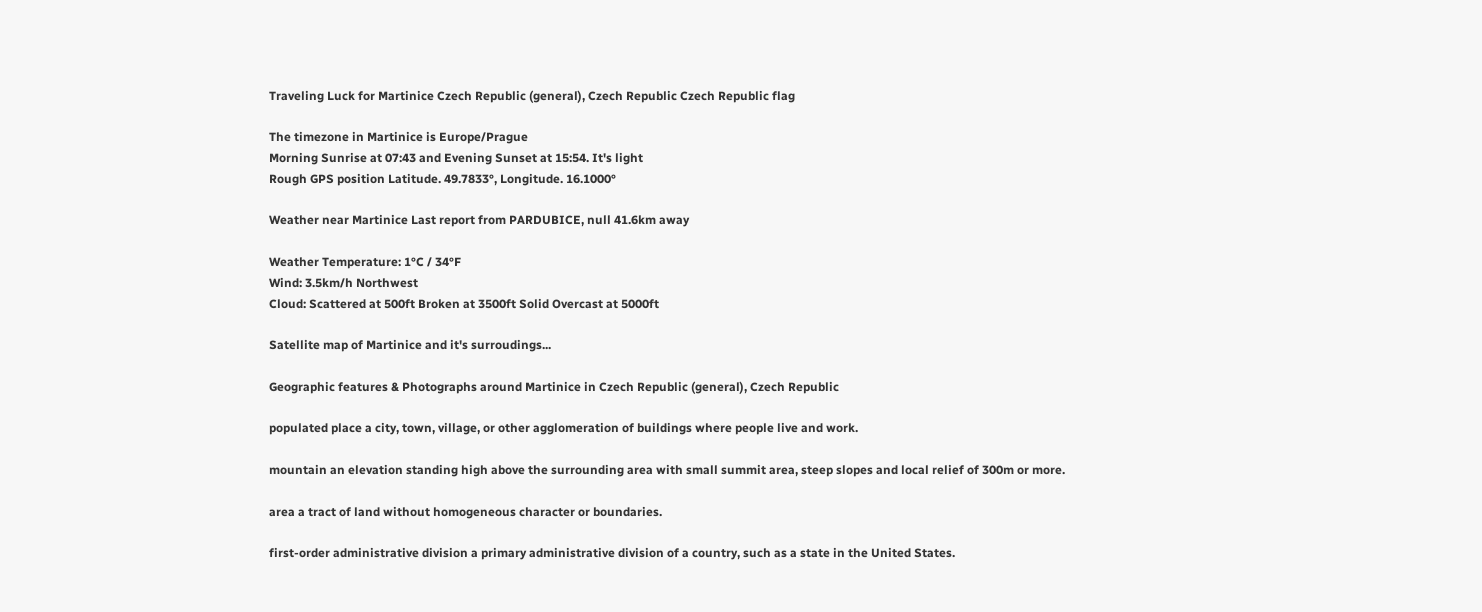Traveling Luck for Martinice Czech Republic (general), Czech Republic Czech Republic flag

The timezone in Martinice is Europe/Prague
Morning Sunrise at 07:43 and Evening Sunset at 15:54. It's light
Rough GPS position Latitude. 49.7833°, Longitude. 16.1000°

Weather near Martinice Last report from PARDUBICE, null 41.6km away

Weather Temperature: 1°C / 34°F
Wind: 3.5km/h Northwest
Cloud: Scattered at 500ft Broken at 3500ft Solid Overcast at 5000ft

Satellite map of Martinice and it's surroudings...

Geographic features & Photographs around Martinice in Czech Republic (general), Czech Republic

populated place a city, town, village, or other agglomeration of buildings where people live and work.

mountain an elevation standing high above the surrounding area with small summit area, steep slopes and local relief of 300m or more.

area a tract of land without homogeneous character or boundaries.

first-order administrative division a primary administrative division of a country, such as a state in the United States.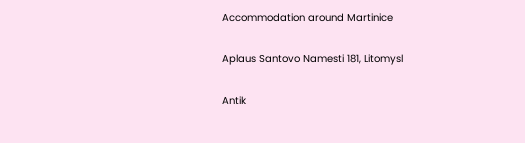Accommodation around Martinice

Aplaus Santovo Namesti 181, Litomysl

Antik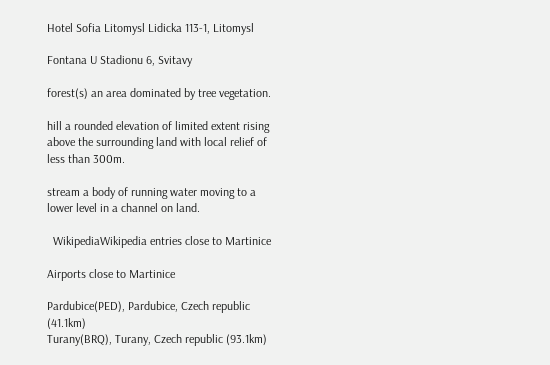Hotel Sofia Litomysl Lidicka 113-1, Litomysl

Fontana U Stadionu 6, Svitavy

forest(s) an area dominated by tree vegetation.

hill a rounded elevation of limited extent rising above the surrounding land with local relief of less than 300m.

stream a body of running water moving to a lower level in a channel on land.

  WikipediaWikipedia entries close to Martinice

Airports close to Martinice

Pardubice(PED), Pardubice, Czech republic (41.1km)
Turany(BRQ), Turany, Czech republic (93.1km)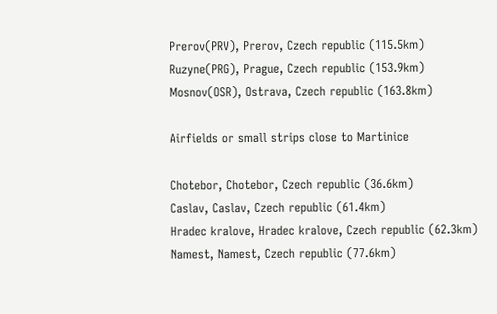Prerov(PRV), Prerov, Czech republic (115.5km)
Ruzyne(PRG), Prague, Czech republic (153.9km)
Mosnov(OSR), Ostrava, Czech republic (163.8km)

Airfields or small strips close to Martinice

Chotebor, Chotebor, Czech republic (36.6km)
Caslav, Caslav, Czech republic (61.4km)
Hradec kralove, Hradec kralove, Czech republic (62.3km)
Namest, Namest, Czech republic (77.6km)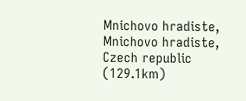Mnichovo hradiste, Mnichovo hradiste, Czech republic (129.1km)